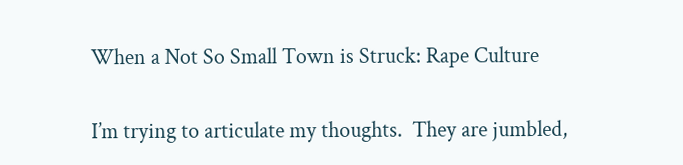When a Not So Small Town is Struck: Rape Culture

I’m trying to articulate my thoughts.  They are jumbled,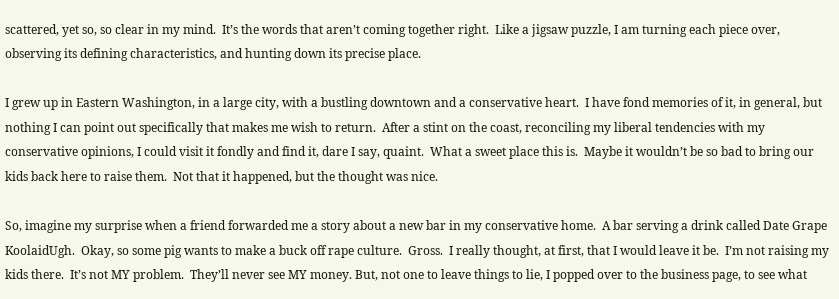scattered, yet so, so clear in my mind.  It’s the words that aren’t coming together right.  Like a jigsaw puzzle, I am turning each piece over, observing its defining characteristics, and hunting down its precise place.

I grew up in Eastern Washington, in a large city, with a bustling downtown and a conservative heart.  I have fond memories of it, in general, but nothing I can point out specifically that makes me wish to return.  After a stint on the coast, reconciling my liberal tendencies with my conservative opinions, I could visit it fondly and find it, dare I say, quaint.  What a sweet place this is.  Maybe it wouldn’t be so bad to bring our kids back here to raise them.  Not that it happened, but the thought was nice.

So, imagine my surprise when a friend forwarded me a story about a new bar in my conservative home.  A bar serving a drink called Date Grape KoolaidUgh.  Okay, so some pig wants to make a buck off rape culture.  Gross.  I really thought, at first, that I would leave it be.  I’m not raising my kids there.  It’s not MY problem.  They’ll never see MY money. But, not one to leave things to lie, I popped over to the business page, to see what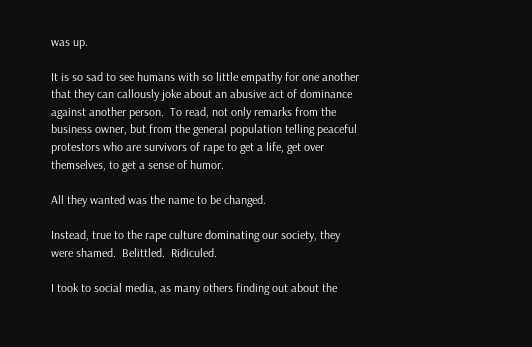was up.

It is so sad to see humans with so little empathy for one another that they can callously joke about an abusive act of dominance against another person.  To read, not only remarks from the business owner, but from the general population telling peaceful protestors who are survivors of rape to get a life, get over themselves, to get a sense of humor.

All they wanted was the name to be changed.

Instead, true to the rape culture dominating our society, they were shamed.  Belittled.  Ridiculed.

I took to social media, as many others finding out about the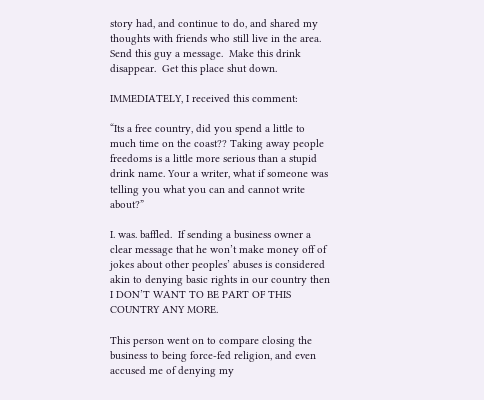story had, and continue to do, and shared my thoughts with friends who still live in the area.  Send this guy a message.  Make this drink disappear.  Get this place shut down.

IMMEDIATELY, I received this comment:

“Its a free country, did you spend a little to much time on the coast?? Taking away people freedoms is a little more serious than a stupid drink name. Your a writer, what if someone was telling you what you can and cannot write about?”

I. was. baffled.  If sending a business owner a clear message that he won’t make money off of jokes about other peoples’ abuses is considered akin to denying basic rights in our country then I DON’T WANT TO BE PART OF THIS COUNTRY ANY MORE.

This person went on to compare closing the business to being force-fed religion, and even accused me of denying my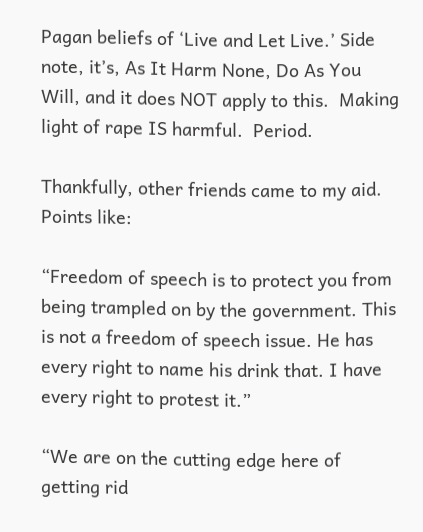Pagan beliefs of ‘Live and Let Live.’ Side note, it’s, As It Harm None, Do As You Will, and it does NOT apply to this.  Making light of rape IS harmful.  Period.

Thankfully, other friends came to my aid.  Points like:

“Freedom of speech is to protect you from being trampled on by the government. This is not a freedom of speech issue. He has every right to name his drink that. I have every right to protest it.”

“We are on the cutting edge here of getting rid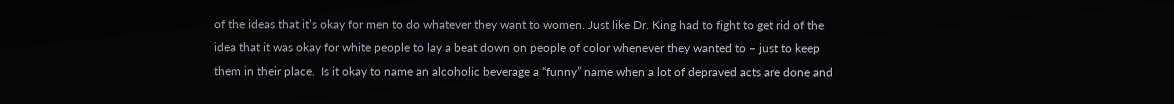of the ideas that it’s okay for men to do whatever they want to women. Just like Dr. King had to fight to get rid of the idea that it was okay for white people to lay a beat down on people of color whenever they wanted to – just to keep them in their place.  Is it okay to name an alcoholic beverage a “funny” name when a lot of depraved acts are done and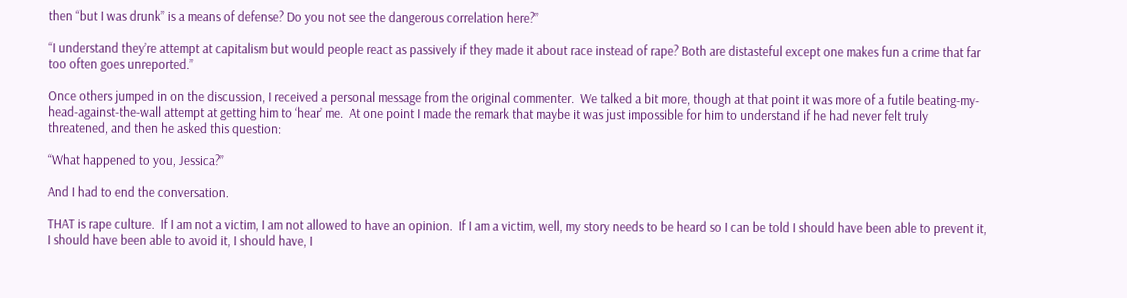then “but I was drunk” is a means of defense? Do you not see the dangerous correlation here?”

“I understand they’re attempt at capitalism but would people react as passively if they made it about race instead of rape? Both are distasteful except one makes fun a crime that far too often goes unreported.”

Once others jumped in on the discussion, I received a personal message from the original commenter.  We talked a bit more, though at that point it was more of a futile beating-my-head-against-the-wall attempt at getting him to ‘hear’ me.  At one point I made the remark that maybe it was just impossible for him to understand if he had never felt truly threatened, and then he asked this question:

“What happened to you, Jessica?”

And I had to end the conversation.

THAT is rape culture.  If I am not a victim, I am not allowed to have an opinion.  If I am a victim, well, my story needs to be heard so I can be told I should have been able to prevent it, I should have been able to avoid it, I should have, I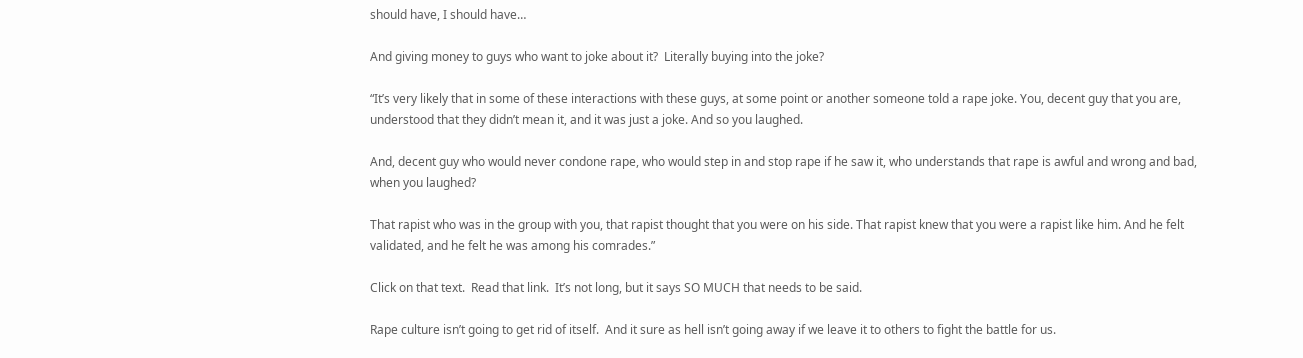should have, I should have…

And giving money to guys who want to joke about it?  Literally buying into the joke?

“It’s very likely that in some of these interactions with these guys, at some point or another someone told a rape joke. You, decent guy that you are, understood that they didn’t mean it, and it was just a joke. And so you laughed.

And, decent guy who would never condone rape, who would step in and stop rape if he saw it, who understands that rape is awful and wrong and bad, when you laughed?

That rapist who was in the group with you, that rapist thought that you were on his side. That rapist knew that you were a rapist like him. And he felt validated, and he felt he was among his comrades.”

Click on that text.  Read that link.  It’s not long, but it says SO MUCH that needs to be said.

Rape culture isn’t going to get rid of itself.  And it sure as hell isn’t going away if we leave it to others to fight the battle for us.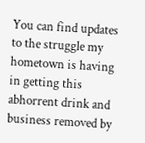You can find updates to the struggle my hometown is having in getting this abhorrent drink and business removed by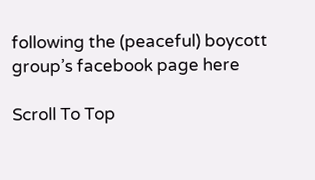following the (peaceful) boycott group’s facebook page here

Scroll To Top